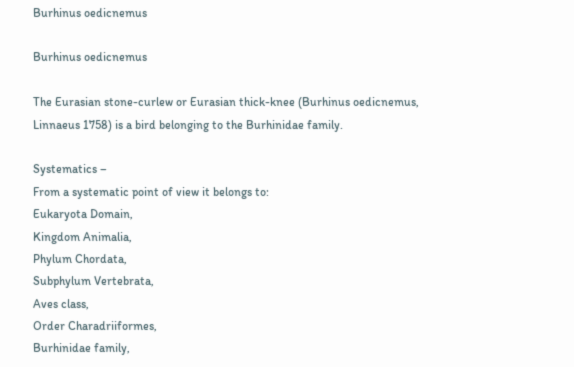Burhinus oedicnemus

Burhinus oedicnemus

The Eurasian stone-curlew or Eurasian thick-knee (Burhinus oedicnemus, Linnaeus 1758) is a bird belonging to the Burhinidae family.

Systematics –
From a systematic point of view it belongs to:
Eukaryota Domain,
Kingdom Animalia,
Phylum Chordata,
Subphylum Vertebrata,
Aves class,
Order Charadriiformes,
Burhinidae family,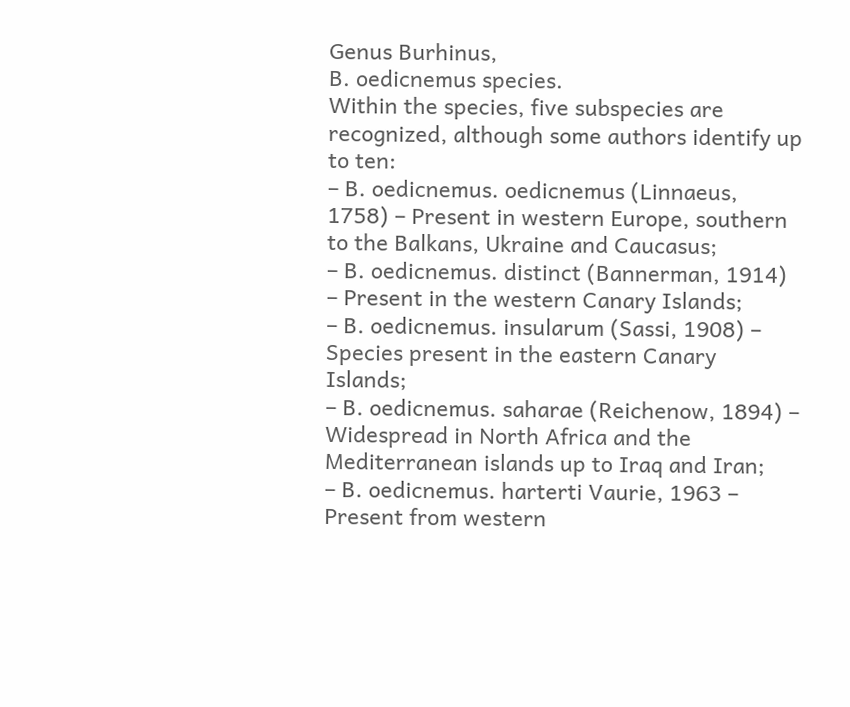Genus Burhinus,
B. oedicnemus species.
Within the species, five subspecies are recognized, although some authors identify up to ten:
– B. oedicnemus. oedicnemus (Linnaeus, 1758) – Present in western Europe, southern to the Balkans, Ukraine and Caucasus;
– B. oedicnemus. distinct (Bannerman, 1914) – Present in the western Canary Islands;
– B. oedicnemus. insularum (Sassi, 1908) – Species present in the eastern Canary Islands;
– B. oedicnemus. saharae (Reichenow, 1894) – Widespread in North Africa and the Mediterranean islands up to Iraq and Iran;
– B. oedicnemus. harterti Vaurie, 1963 – Present from western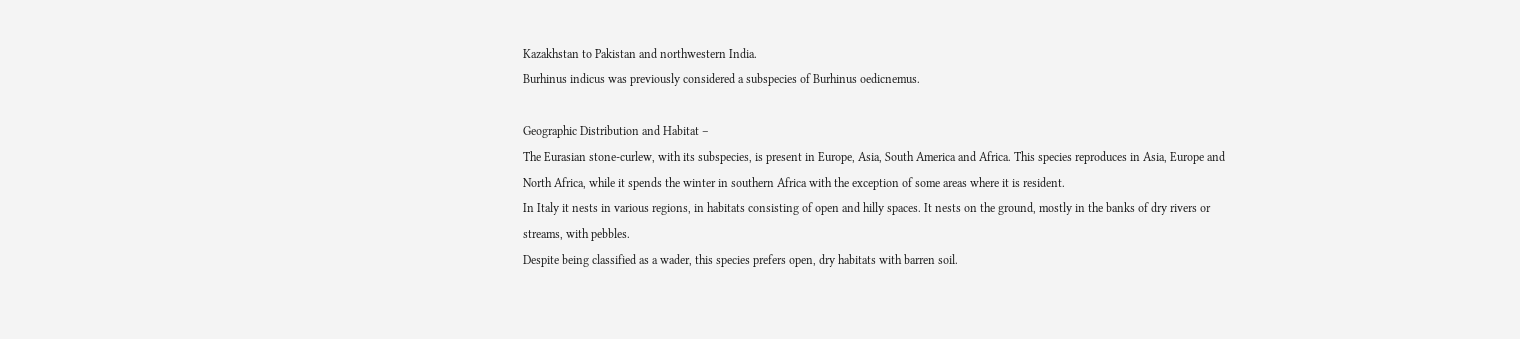Kazakhstan to Pakistan and northwestern India.
Burhinus indicus was previously considered a subspecies of Burhinus oedicnemus.

Geographic Distribution and Habitat –
The Eurasian stone-curlew, with its subspecies, is present in Europe, Asia, South America and Africa. This species reproduces in Asia, Europe and North Africa, while it spends the winter in southern Africa with the exception of some areas where it is resident.
In Italy it nests in various regions, in habitats consisting of open and hilly spaces. It nests on the ground, mostly in the banks of dry rivers or streams, with pebbles.
Despite being classified as a wader, this species prefers open, dry habitats with barren soil.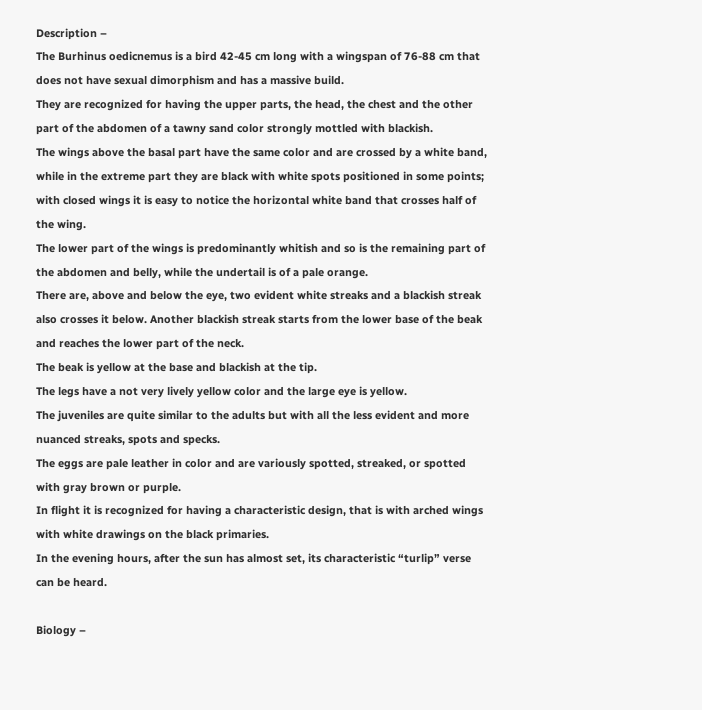Description –
The Burhinus oedicnemus is a bird 42-45 cm long with a wingspan of 76-88 cm that does not have sexual dimorphism and has a massive build.
They are recognized for having the upper parts, the head, the chest and the other part of the abdomen of a tawny sand color strongly mottled with blackish.
The wings above the basal part have the same color and are crossed by a white band, while in the extreme part they are black with white spots positioned in some points; with closed wings it is easy to notice the horizontal white band that crosses half of the wing.
The lower part of the wings is predominantly whitish and so is the remaining part of the abdomen and belly, while the undertail is of a pale orange.
There are, above and below the eye, two evident white streaks and a blackish streak also crosses it below. Another blackish streak starts from the lower base of the beak and reaches the lower part of the neck.
The beak is yellow at the base and blackish at the tip.
The legs have a not very lively yellow color and the large eye is yellow.
The juveniles are quite similar to the adults but with all the less evident and more nuanced streaks, spots and specks.
The eggs are pale leather in color and are variously spotted, streaked, or spotted with gray brown or purple.
In flight it is recognized for having a characteristic design, that is with arched wings with white drawings on the black primaries.
In the evening hours, after the sun has almost set, its characteristic “turlip” verse can be heard.

Biology –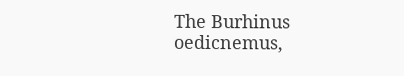The Burhinus oedicnemus,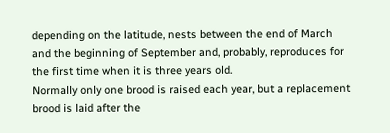depending on the latitude, nests between the end of March and the beginning of September and, probably, reproduces for the first time when it is three years old.
Normally only one brood is raised each year, but a replacement brood is laid after the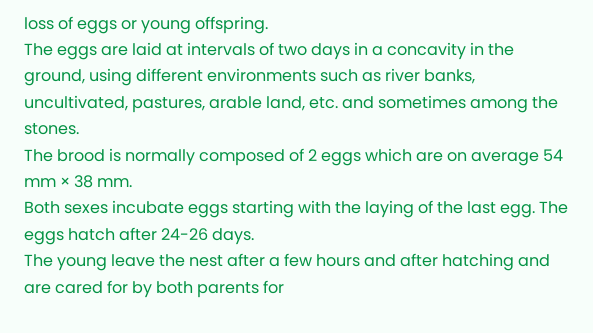loss of eggs or young offspring.
The eggs are laid at intervals of two days in a concavity in the ground, using different environments such as river banks, uncultivated, pastures, arable land, etc. and sometimes among the stones.
The brood is normally composed of 2 eggs which are on average 54 mm × 38 mm.
Both sexes incubate eggs starting with the laying of the last egg. The eggs hatch after 24-26 days.
The young leave the nest after a few hours and after hatching and are cared for by both parents for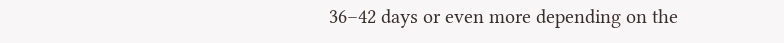36–42 days or even more depending on the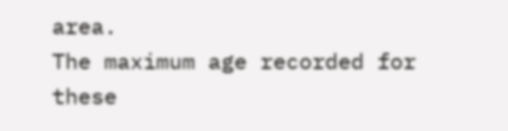area.
The maximum age recorded for these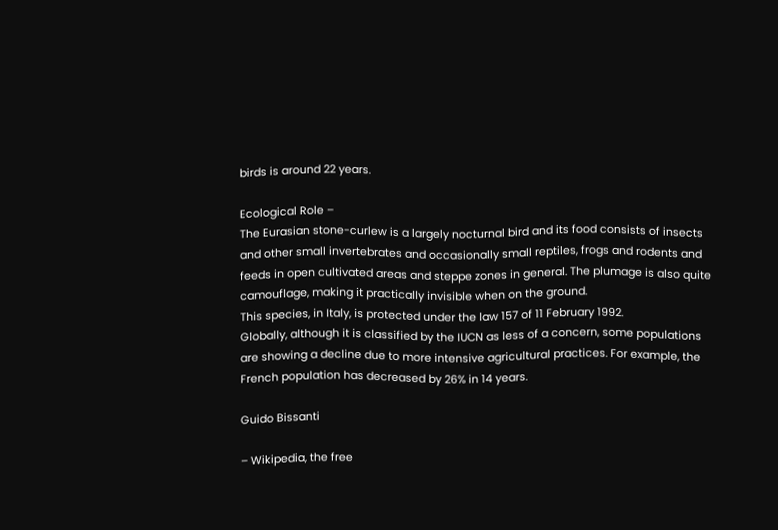birds is around 22 years.

Ecological Role –
The Eurasian stone-curlew is a largely nocturnal bird and its food consists of insects and other small invertebrates and occasionally small reptiles, frogs and rodents and feeds in open cultivated areas and steppe zones in general. The plumage is also quite camouflage, making it practically invisible when on the ground.
This species, in Italy, is protected under the law 157 of 11 February 1992.
Globally, although it is classified by the IUCN as less of a concern, some populations are showing a decline due to more intensive agricultural practices. For example, the French population has decreased by 26% in 14 years.

Guido Bissanti

– Wikipedia, the free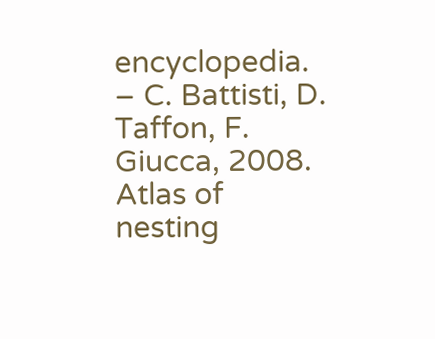encyclopedia.
– C. Battisti, D. Taffon, F. Giucca, 2008. Atlas of nesting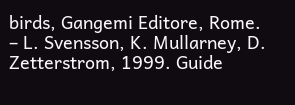birds, Gangemi Editore, Rome.
– L. Svensson, K. Mullarney, D. Zetterstrom, 1999. Guide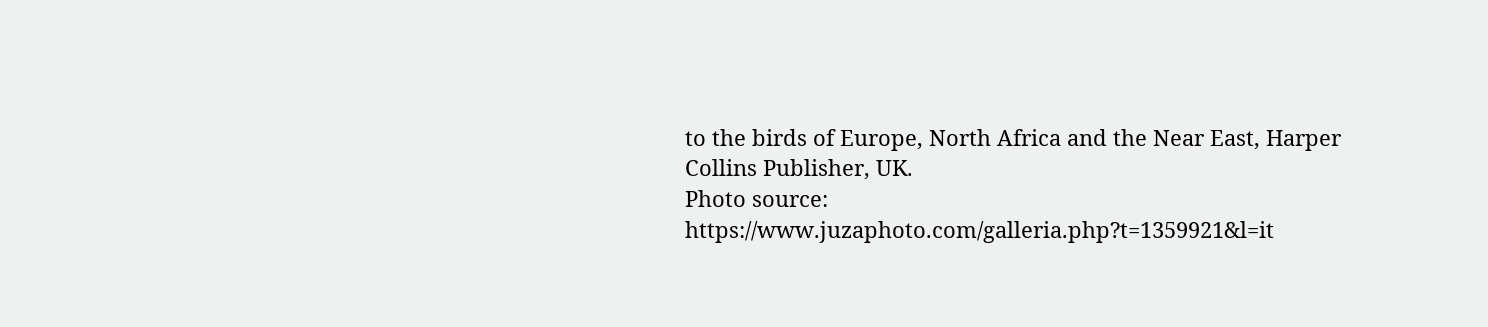to the birds of Europe, North Africa and the Near East, Harper Collins Publisher, UK.
Photo source: https://www.juzaphoto.com/galleria.php?t=1359921&l=it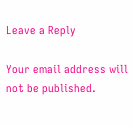Leave a Reply

Your email address will not be published.